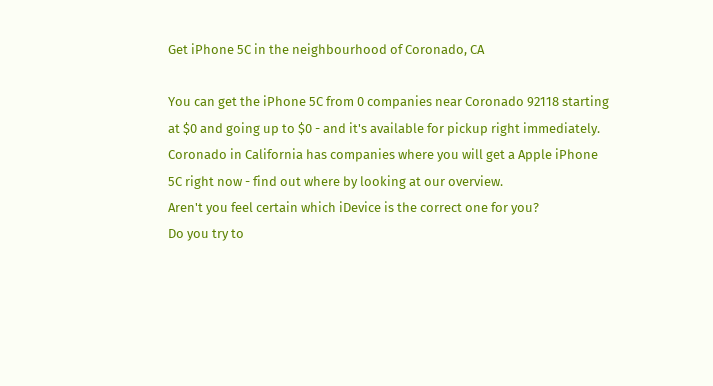Get iPhone 5C in the neighbourhood of Coronado, CA

You can get the iPhone 5C from 0 companies near Coronado 92118 starting at $0 and going up to $0 - and it's available for pickup right immediately. Coronado in California has companies where you will get a Apple iPhone 5C right now - find out where by looking at our overview.
Aren't you feel certain which iDevice is the correct one for you?
Do you try to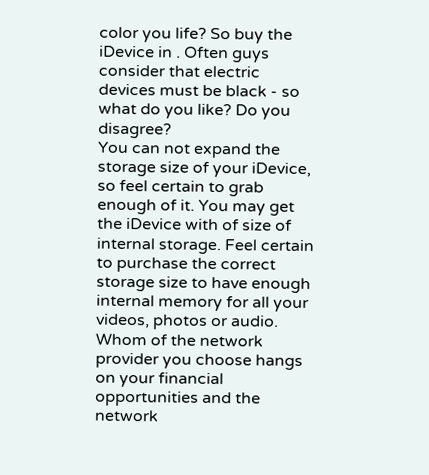color you life? So buy the iDevice in . Often guys consider that electric devices must be black - so what do you like? Do you disagree?
You can not expand the storage size of your iDevice, so feel certain to grab enough of it. You may get the iDevice with of size of internal storage. Feel certain to purchase the correct storage size to have enough internal memory for all your videos, photos or audio.
Whom of the network provider you choose hangs on your financial opportunities and the network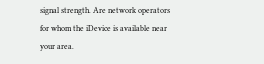signal strength. Are network operators for whom the iDevice is available near your area.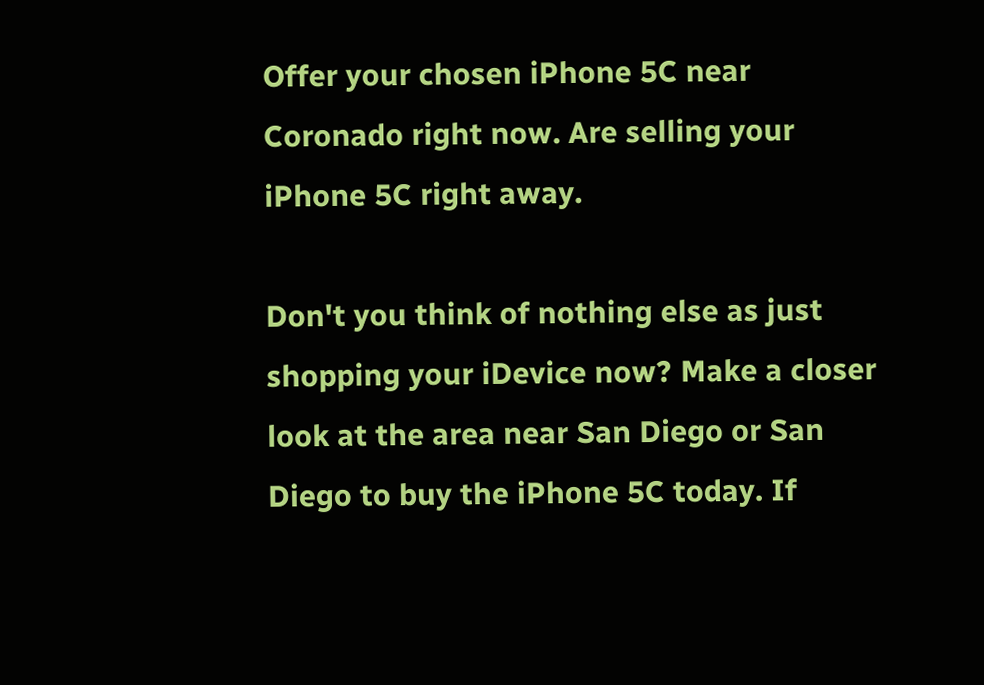Offer your chosen iPhone 5C near Coronado right now. Are selling your iPhone 5C right away.

Don't you think of nothing else as just shopping your iDevice now? Make a closer look at the area near San Diego or San Diego to buy the iPhone 5C today. If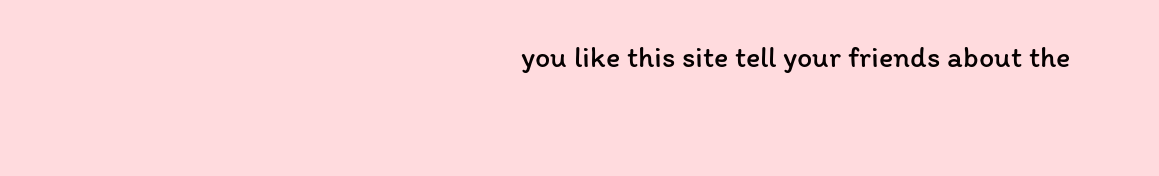you like this site tell your friends about the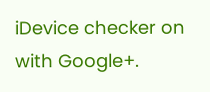iDevice checker on with Google+.